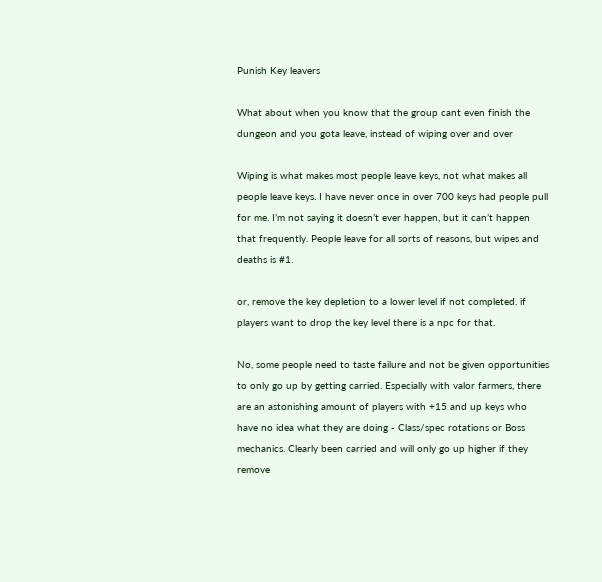Punish Key leavers

What about when you know that the group cant even finish the dungeon and you gota leave, instead of wiping over and over

Wiping is what makes most people leave keys, not what makes all people leave keys. I have never once in over 700 keys had people pull for me. I’m not saying it doesn’t ever happen, but it can’t happen that frequently. People leave for all sorts of reasons, but wipes and deaths is #1.

or, remove the key depletion to a lower level if not completed. if players want to drop the key level there is a npc for that.

No, some people need to taste failure and not be given opportunities to only go up by getting carried. Especially with valor farmers, there are an astonishing amount of players with +15 and up keys who have no idea what they are doing - Class/spec rotations or Boss mechanics. Clearly been carried and will only go up higher if they remove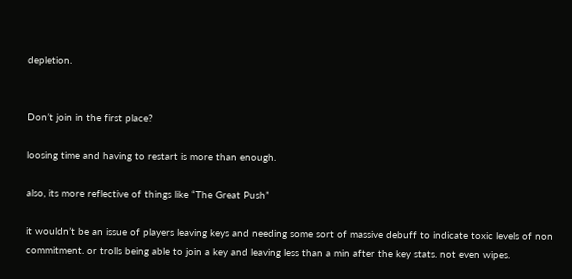depletion.


Don’t join in the first place?

loosing time and having to restart is more than enough.

also, its more reflective of things like “The Great Push”

it wouldn’t be an issue of players leaving keys and needing some sort of massive debuff to indicate toxic levels of non commitment. or trolls being able to join a key and leaving less than a min after the key stats. not even wipes.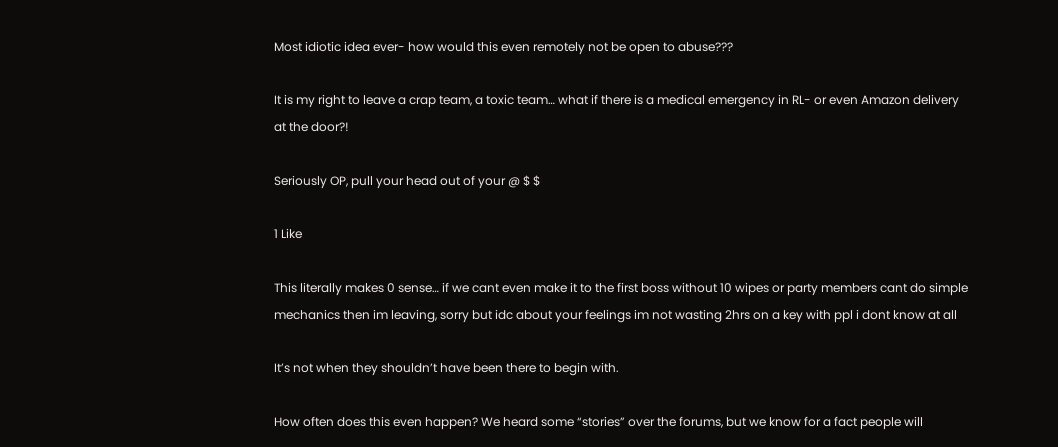Most idiotic idea ever- how would this even remotely not be open to abuse???

It is my right to leave a crap team, a toxic team… what if there is a medical emergency in RL- or even Amazon delivery at the door?!

Seriously OP, pull your head out of your @ $ $

1 Like

This literally makes 0 sense… if we cant even make it to the first boss without 10 wipes or party members cant do simple mechanics then im leaving, sorry but idc about your feelings im not wasting 2hrs on a key with ppl i dont know at all

It’s not when they shouldn’t have been there to begin with.

How often does this even happen? We heard some “stories” over the forums, but we know for a fact people will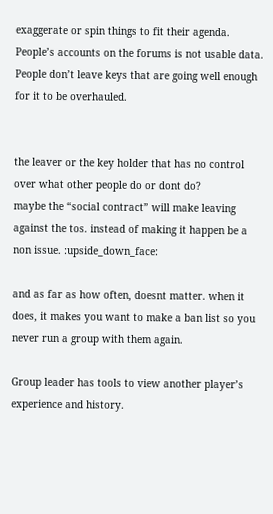exaggerate or spin things to fit their agenda. People’s accounts on the forums is not usable data. People don’t leave keys that are going well enough for it to be overhauled.


the leaver or the key holder that has no control over what other people do or dont do?
maybe the “social contract” will make leaving against the tos. instead of making it happen be a non issue. :upside_down_face:

and as far as how often, doesnt matter. when it does, it makes you want to make a ban list so you never run a group with them again.

Group leader has tools to view another player’s experience and history.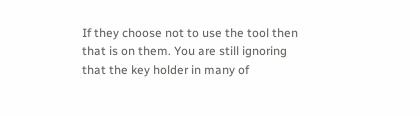If they choose not to use the tool then that is on them. You are still ignoring that the key holder in many of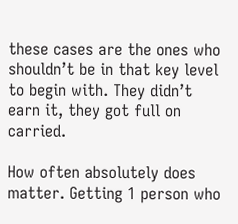these cases are the ones who shouldn’t be in that key level to begin with. They didn’t earn it, they got full on carried.

How often absolutely does matter. Getting 1 person who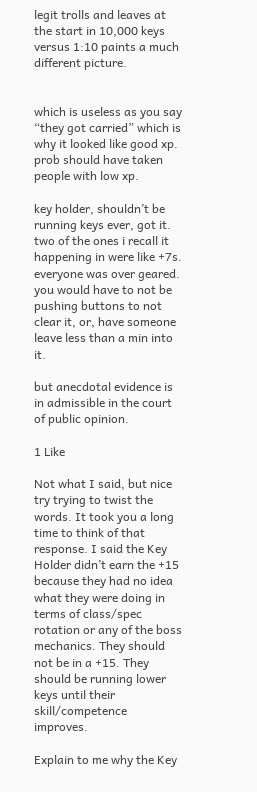legit trolls and leaves at the start in 10,000 keys versus 1:10 paints a much different picture.


which is useless as you say “they got carried” which is why it looked like good xp.
prob should have taken people with low xp.

key holder, shouldn’t be running keys ever, got it.
two of the ones i recall it happening in were like +7s. everyone was over geared. you would have to not be pushing buttons to not clear it, or, have someone leave less than a min into it.

but anecdotal evidence is in admissible in the court of public opinion.

1 Like

Not what I said, but nice try trying to twist the words. It took you a long time to think of that response. I said the Key Holder didn’t earn the +15 because they had no idea what they were doing in terms of class/spec rotation or any of the boss mechanics. They should not be in a +15. They should be running lower keys until their skill/competence improves.

Explain to me why the Key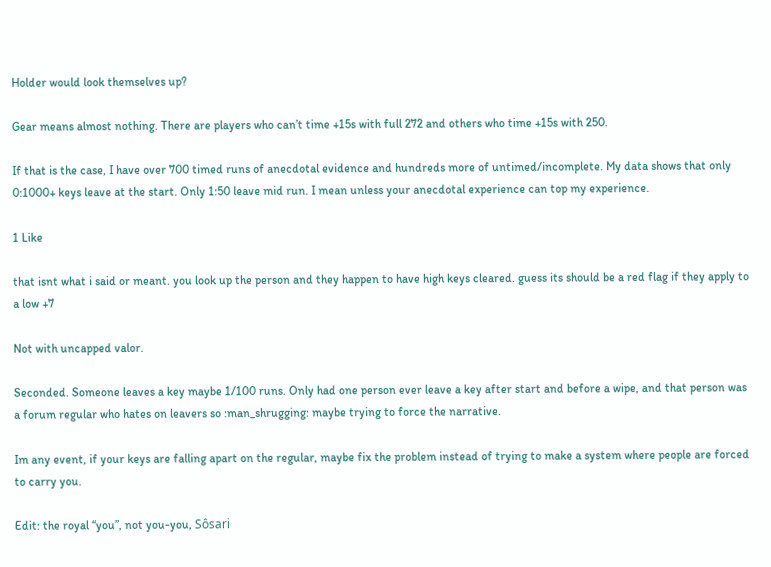Holder would look themselves up?

Gear means almost nothing. There are players who can’t time +15s with full 272 and others who time +15s with 250.

If that is the case, I have over 700 timed runs of anecdotal evidence and hundreds more of untimed/incomplete. My data shows that only 0:1000+ keys leave at the start. Only 1:50 leave mid run. I mean unless your anecdotal experience can top my experience.

1 Like

that isnt what i said or meant. you look up the person and they happen to have high keys cleared. guess its should be a red flag if they apply to a low +7

Not with uncapped valor.

Seconded. Someone leaves a key maybe 1/100 runs. Only had one person ever leave a key after start and before a wipe, and that person was a forum regular who hates on leavers so :man_shrugging: maybe trying to force the narrative.

Im any event, if your keys are falling apart on the regular, maybe fix the problem instead of trying to make a system where people are forced to carry you.

Edit: the royal “you”, not you-you, Sôsari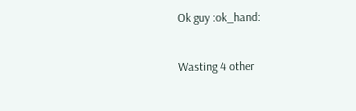Ok guy :ok_hand:

Wasting 4 other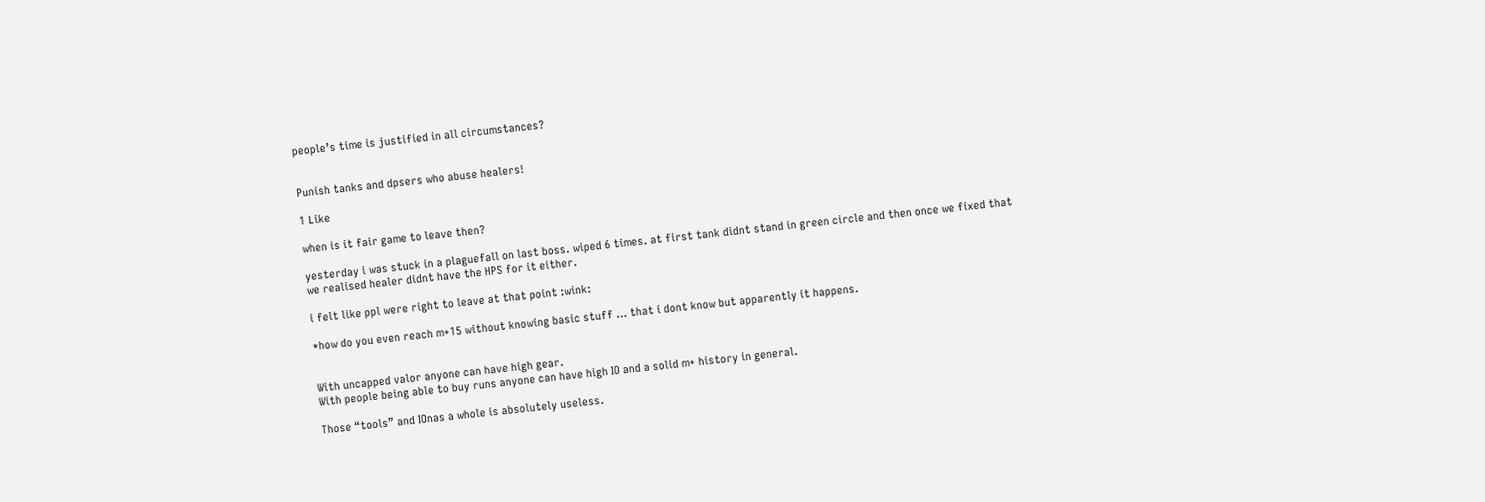people’s time is justified in all circumstances?


Punish tanks and dpsers who abuse healers!

1 Like

when is it fair game to leave then?

yesterday i was stuck in a plaguefall on last boss. wiped 6 times. at first tank didnt stand in green circle and then once we fixed that we realised healer didnt have the HPS for it either.

i felt like ppl were right to leave at that point :wink:

*how do you even reach m+15 without knowing basic stuff … that i dont know but apparently it happens.


With uncapped valor anyone can have high gear.
With people being able to buy runs anyone can have high IO and a solid m+ history in general.

Those “tools” and IOnas a whole is absolutely useless.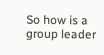So how is a group leader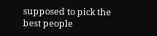supposed to pick the best people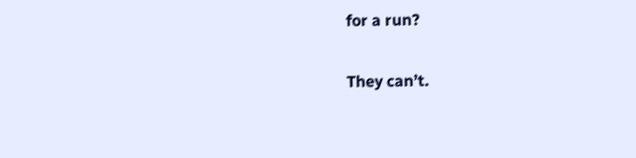for a run?

They can’t.